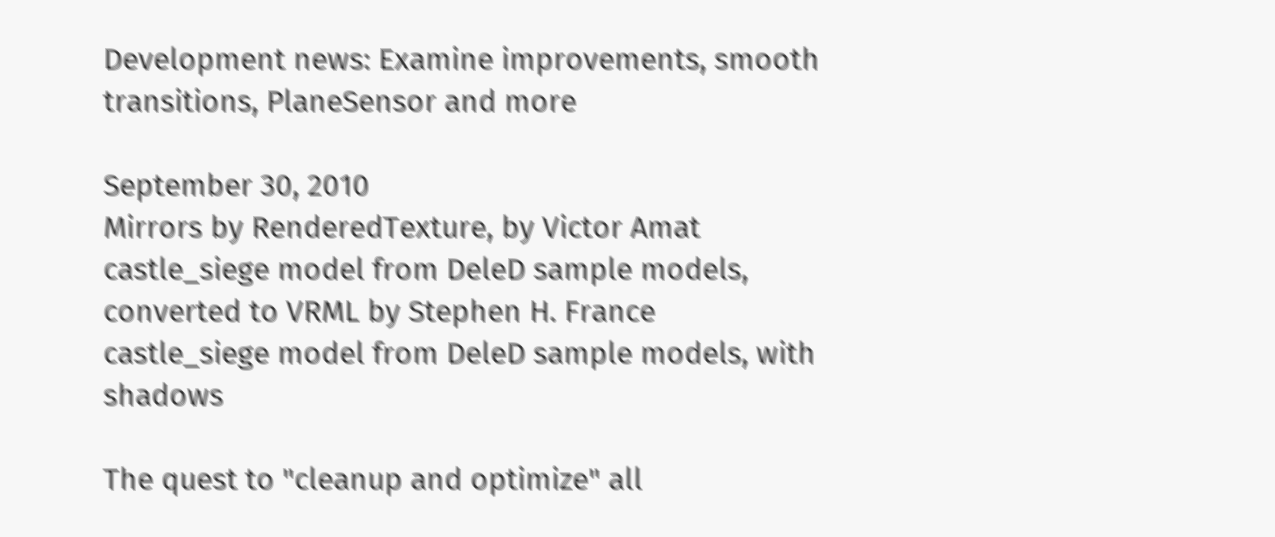Development news: Examine improvements, smooth transitions, PlaneSensor and more

September 30, 2010
Mirrors by RenderedTexture, by Victor Amat
castle_siege model from DeleD sample models, converted to VRML by Stephen H. France
castle_siege model from DeleD sample models, with shadows

The quest to "cleanup and optimize" all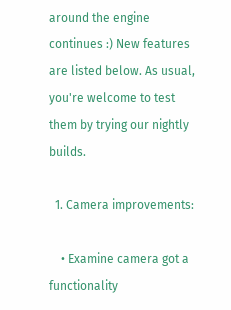around the engine continues :) New features are listed below. As usual, you're welcome to test them by trying our nightly builds.

  1. Camera improvements:

    • Examine camera got a functionality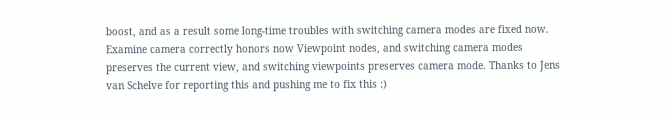boost, and as a result some long-time troubles with switching camera modes are fixed now. Examine camera correctly honors now Viewpoint nodes, and switching camera modes preserves the current view, and switching viewpoints preserves camera mode. Thanks to Jens van Schelve for reporting this and pushing me to fix this :)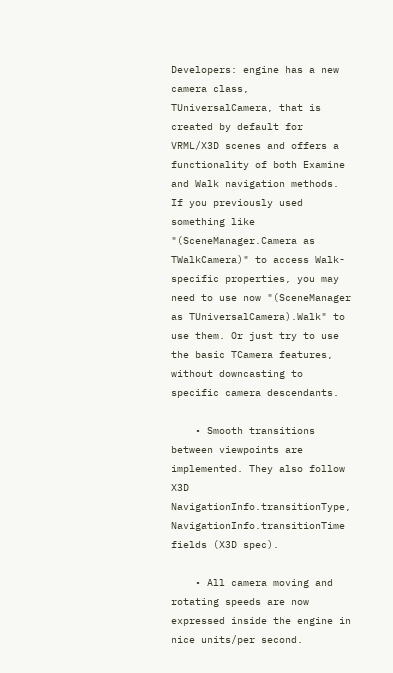Developers: engine has a new camera class, TUniversalCamera, that is created by default for VRML/X3D scenes and offers a functionality of both Examine and Walk navigation methods. If you previously used something like "(SceneManager.Camera as TWalkCamera)" to access Walk-specific properties, you may need to use now "(SceneManager as TUniversalCamera).Walk" to use them. Or just try to use the basic TCamera features, without downcasting to specific camera descendants.

    • Smooth transitions between viewpoints are implemented. They also follow X3D NavigationInfo.transitionType, NavigationInfo.transitionTime fields (X3D spec).

    • All camera moving and rotating speeds are now expressed inside the engine in nice units/per second.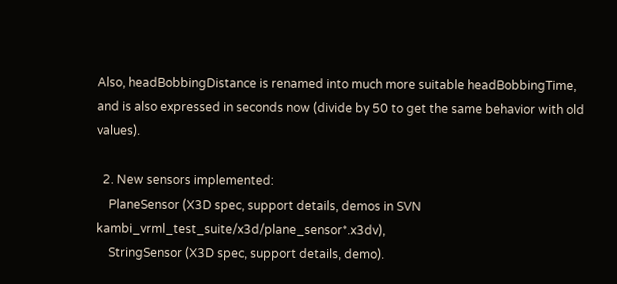Also, headBobbingDistance is renamed into much more suitable headBobbingTime, and is also expressed in seconds now (divide by 50 to get the same behavior with old values).

  2. New sensors implemented:
    PlaneSensor (X3D spec, support details, demos in SVN kambi_vrml_test_suite/x3d/plane_sensor*.x3dv),
    StringSensor (X3D spec, support details, demo).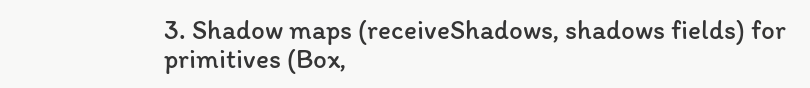3. Shadow maps (receiveShadows, shadows fields) for primitives (Box,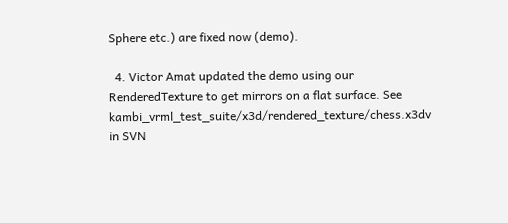Sphere etc.) are fixed now (demo).

  4. Victor Amat updated the demo using our RenderedTexture to get mirrors on a flat surface. See kambi_vrml_test_suite/x3d/rendered_texture/chess.x3dv in SVN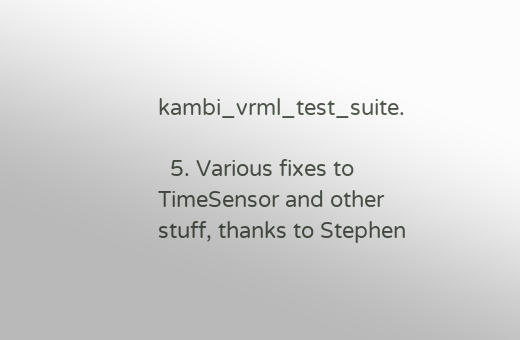kambi_vrml_test_suite.

  5. Various fixes to TimeSensor and other stuff, thanks to Stephen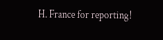H. France for reporting!